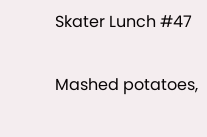Skater Lunch #47

Mashed potatoes,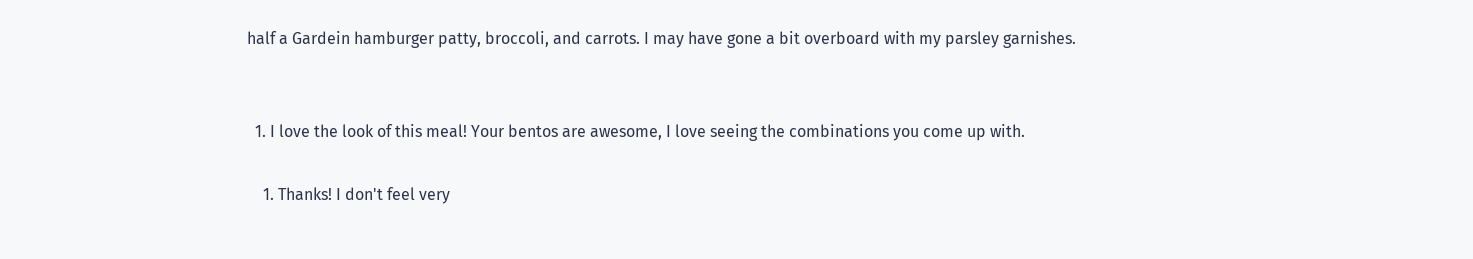half a Gardein hamburger patty, broccoli, and carrots. I may have gone a bit overboard with my parsley garnishes.


  1. I love the look of this meal! Your bentos are awesome, I love seeing the combinations you come up with.

    1. Thanks! I don't feel very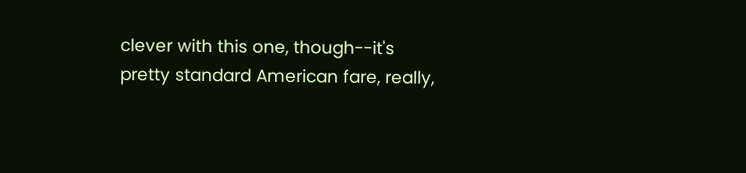clever with this one, though--it's pretty standard American fare, really,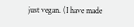just vegan. (I have made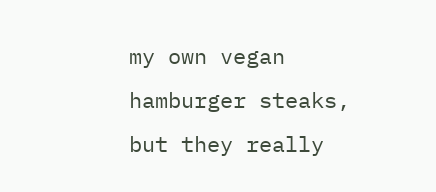my own vegan hamburger steaks, but they really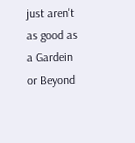just aren't as good as a Gardein or Beyond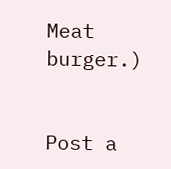Meat burger.)


Post a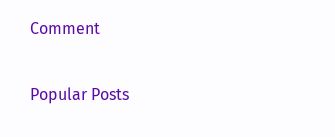Comment

Popular Posts